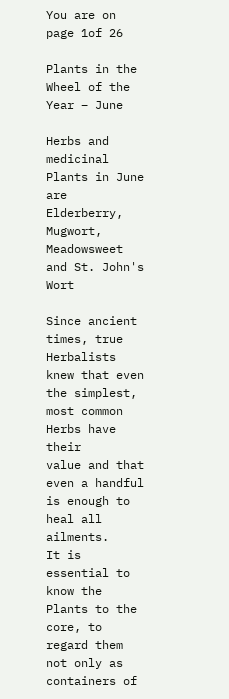You are on page 1of 26

Plants in the Wheel of the Year – June

Herbs and medicinal Plants in June are Elderberry, Mugwort, Meadowsweet and St. John's Wort

Since ancient times, true Herbalists knew that even the simplest, most common Herbs have their
value and that even a handful is enough to heal all ailments.
It is essential to know the Plants to the core, to regard them not only as containers of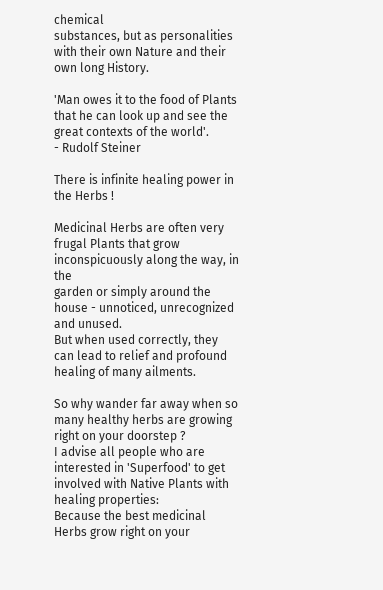chemical
substances, but as personalities with their own Nature and their own long History.

'Man owes it to the food of Plants that he can look up and see the great contexts of the world'.
- Rudolf Steiner

There is infinite healing power in the Herbs !

Medicinal Herbs are often very frugal Plants that grow inconspicuously along the way, in the
garden or simply around the house - unnoticed, unrecognized and unused.
But when used correctly, they can lead to relief and profound healing of many ailments.

So why wander far away when so many healthy herbs are growing right on your doorstep ?
I advise all people who are interested in 'Superfood' to get involved with Native Plants with
healing properties:
Because the best medicinal Herbs grow right on your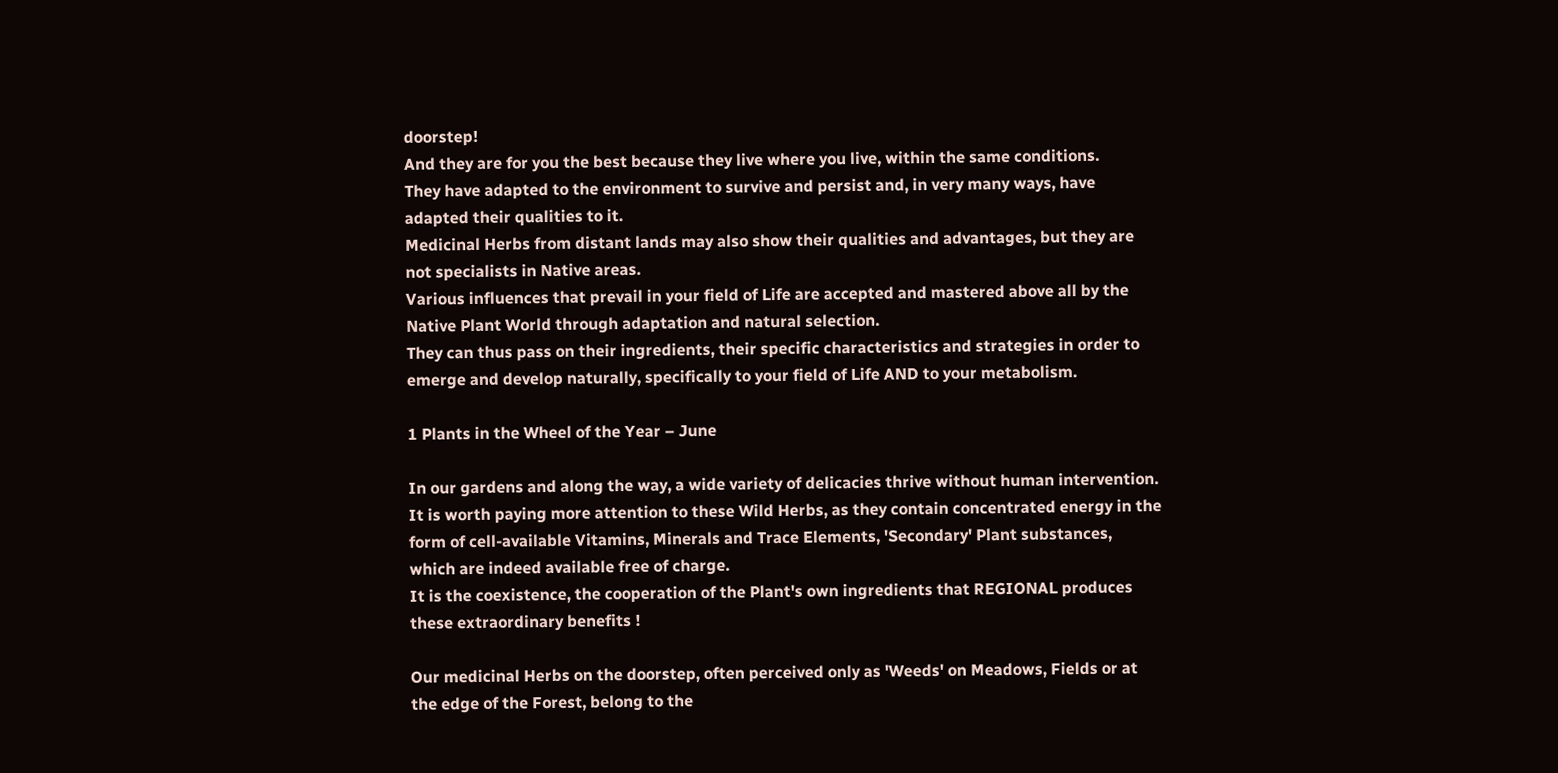doorstep!
And they are for you the best because they live where you live, within the same conditions.
They have adapted to the environment to survive and persist and, in very many ways, have
adapted their qualities to it.
Medicinal Herbs from distant lands may also show their qualities and advantages, but they are
not specialists in Native areas.
Various influences that prevail in your field of Life are accepted and mastered above all by the
Native Plant World through adaptation and natural selection.
They can thus pass on their ingredients, their specific characteristics and strategies in order to
emerge and develop naturally, specifically to your field of Life AND to your metabolism.

1 Plants in the Wheel of the Year – June

In our gardens and along the way, a wide variety of delicacies thrive without human intervention.
It is worth paying more attention to these Wild Herbs, as they contain concentrated energy in the
form of cell-available Vitamins, Minerals and Trace Elements, 'Secondary' Plant substances,
which are indeed available free of charge.
It is the coexistence, the cooperation of the Plant's own ingredients that REGIONAL produces
these extraordinary benefits !

Our medicinal Herbs on the doorstep, often perceived only as 'Weeds' on Meadows, Fields or at
the edge of the Forest, belong to the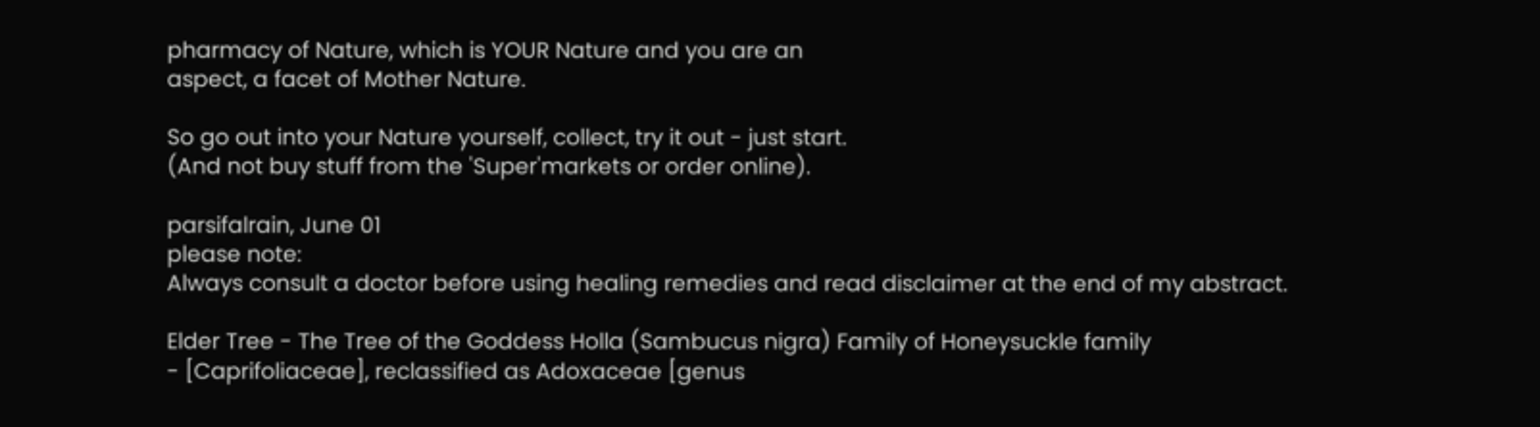pharmacy of Nature, which is YOUR Nature and you are an
aspect, a facet of Mother Nature.

So go out into your Nature yourself, collect, try it out - just start.
(And not buy stuff from the 'Super'markets or order online).

parsifalrain, June 01
please note:
Always consult a doctor before using healing remedies and read disclaimer at the end of my abstract.

Elder Tree - The Tree of the Goddess Holla (Sambucus nigra) Family of Honeysuckle family
- [Caprifoliaceae], reclassified as Adoxaceae [genus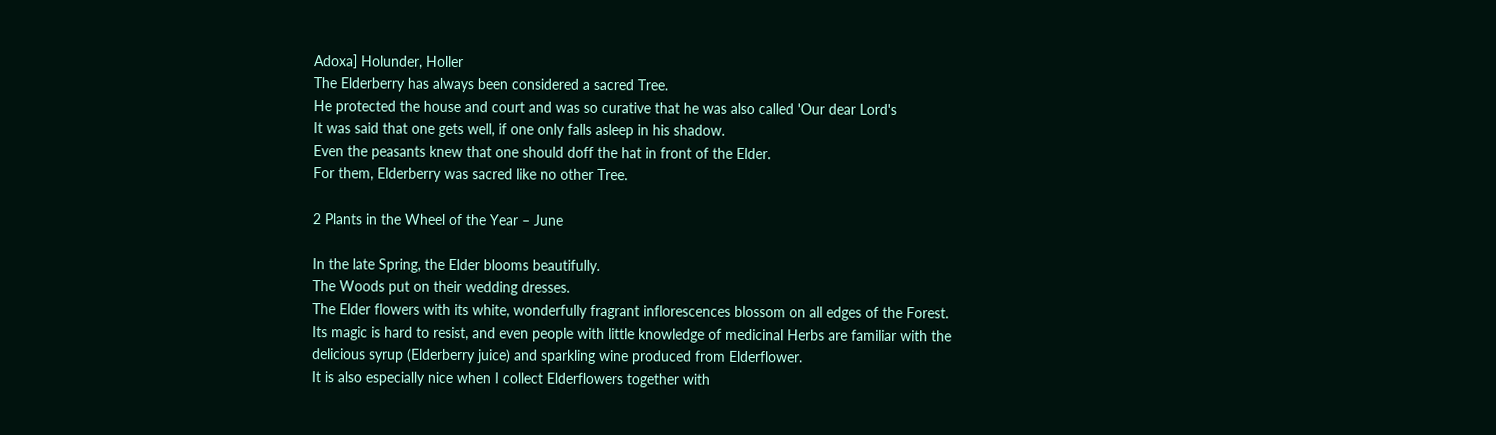Adoxa] Holunder, Holler
The Elderberry has always been considered a sacred Tree.
He protected the house and court and was so curative that he was also called 'Our dear Lord's
It was said that one gets well, if one only falls asleep in his shadow.
Even the peasants knew that one should doff the hat in front of the Elder.
For them, Elderberry was sacred like no other Tree.

2 Plants in the Wheel of the Year – June

In the late Spring, the Elder blooms beautifully.
The Woods put on their wedding dresses.
The Elder flowers with its white, wonderfully fragrant inflorescences blossom on all edges of the Forest.
Its magic is hard to resist, and even people with little knowledge of medicinal Herbs are familiar with the
delicious syrup (Elderberry juice) and sparkling wine produced from Elderflower.
It is also especially nice when I collect Elderflowers together with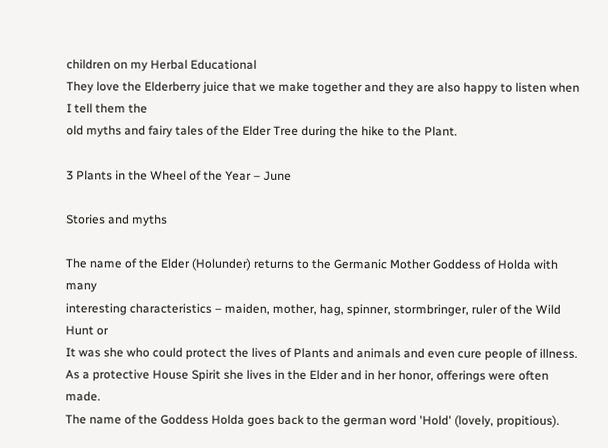children on my Herbal Educational
They love the Elderberry juice that we make together and they are also happy to listen when I tell them the
old myths and fairy tales of the Elder Tree during the hike to the Plant.

3 Plants in the Wheel of the Year – June

Stories and myths

The name of the Elder (Holunder) returns to the Germanic Mother Goddess of Holda with many
interesting characteristics – maiden, mother, hag, spinner, stormbringer, ruler of the Wild Hunt or
It was she who could protect the lives of Plants and animals and even cure people of illness.
As a protective House Spirit she lives in the Elder and in her honor, offerings were often made.
The name of the Goddess Holda goes back to the german word 'Hold' (lovely, propitious).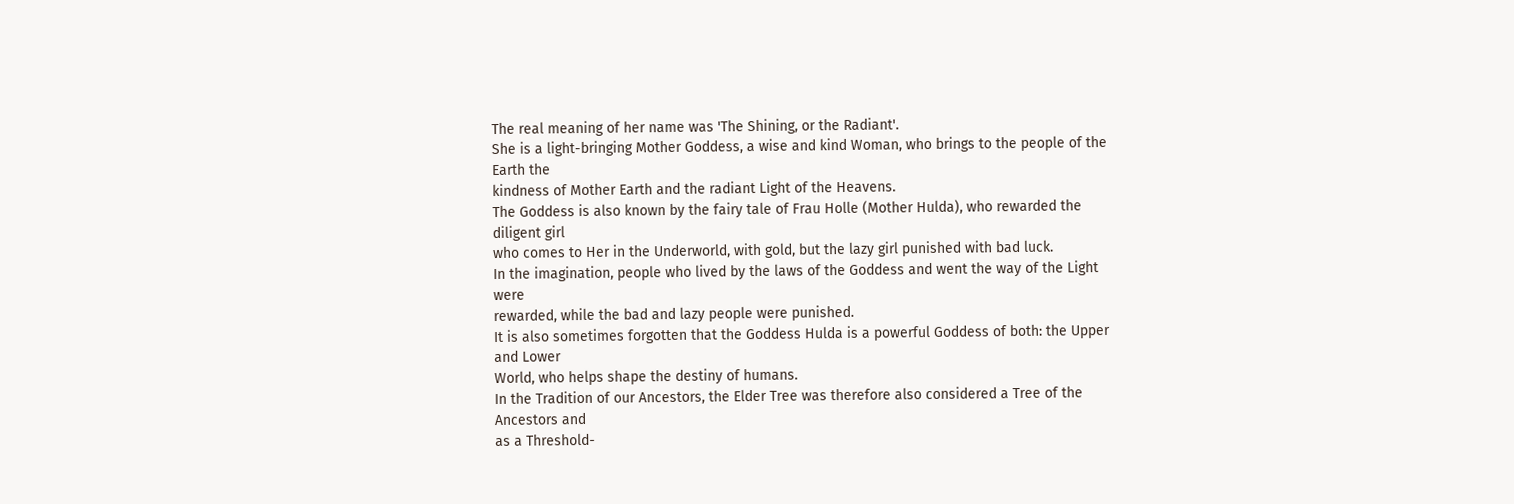The real meaning of her name was 'The Shining, or the Radiant'.
She is a light-bringing Mother Goddess, a wise and kind Woman, who brings to the people of the Earth the
kindness of Mother Earth and the radiant Light of the Heavens.
The Goddess is also known by the fairy tale of Frau Holle (Mother Hulda), who rewarded the diligent girl
who comes to Her in the Underworld, with gold, but the lazy girl punished with bad luck.
In the imagination, people who lived by the laws of the Goddess and went the way of the Light were
rewarded, while the bad and lazy people were punished.
It is also sometimes forgotten that the Goddess Hulda is a powerful Goddess of both: the Upper and Lower
World, who helps shape the destiny of humans.
In the Tradition of our Ancestors, the Elder Tree was therefore also considered a Tree of the Ancestors and
as a Threshold-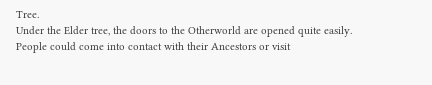Tree.
Under the Elder tree, the doors to the Otherworld are opened quite easily.
People could come into contact with their Ancestors or visit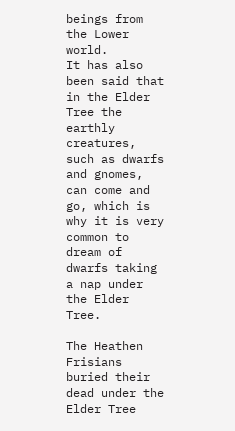beings from the Lower world.
It has also been said that in the Elder Tree the earthly creatures, such as dwarfs and gnomes, can come and
go, which is why it is very common to dream of dwarfs taking a nap under the Elder Tree.

The Heathen Frisians buried their dead under the Elder Tree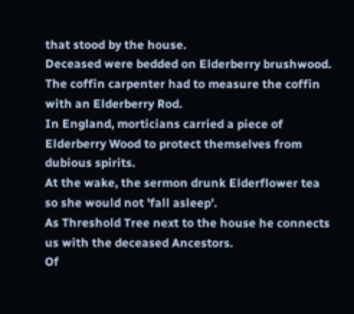that stood by the house.
Deceased were bedded on Elderberry brushwood.
The coffin carpenter had to measure the coffin with an Elderberry Rod.
In England, morticians carried a piece of Elderberry Wood to protect themselves from dubious spirits.
At the wake, the sermon drunk Elderflower tea so she would not 'fall asleep'.
As Threshold Tree next to the house he connects us with the deceased Ancestors.
Of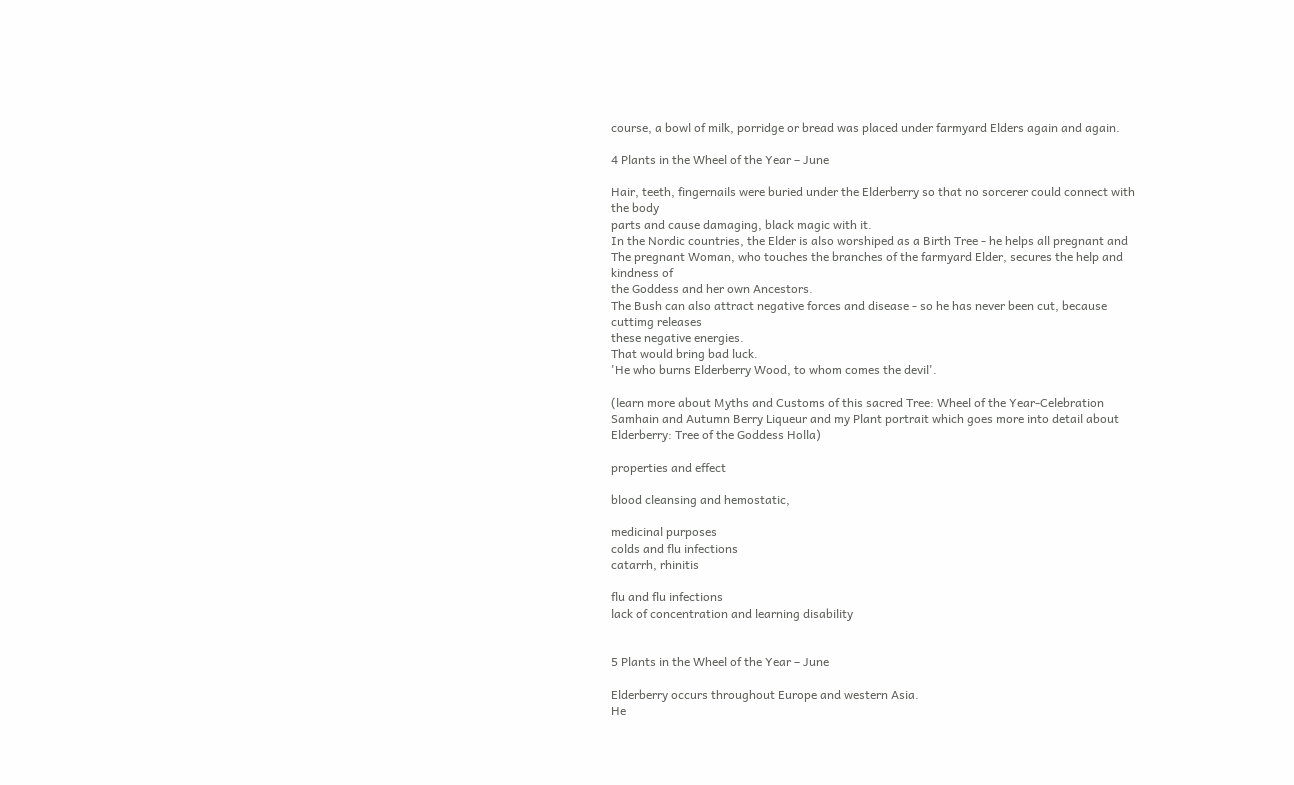course, a bowl of milk, porridge or bread was placed under farmyard Elders again and again.

4 Plants in the Wheel of the Year – June

Hair, teeth, fingernails were buried under the Elderberry so that no sorcerer could connect with the body
parts and cause damaging, black magic with it.
In the Nordic countries, the Elder is also worshiped as a Birth Tree - he helps all pregnant and
The pregnant Woman, who touches the branches of the farmyard Elder, secures the help and kindness of
the Goddess and her own Ancestors.
The Bush can also attract negative forces and disease - so he has never been cut, because cuttimg releases
these negative energies.
That would bring bad luck.
'He who burns Elderberry Wood, to whom comes the devil'.

(learn more about Myths and Customs of this sacred Tree: Wheel of the Year-Celebration
Samhain and Autumn Berry Liqueur and my Plant portrait which goes more into detail about
Elderberry: Tree of the Goddess Holla)

properties and effect

blood cleansing and hemostatic,

medicinal purposes
colds and flu infections
catarrh, rhinitis

flu and flu infections
lack of concentration and learning disability


5 Plants in the Wheel of the Year – June

Elderberry occurs throughout Europe and western Asia.
He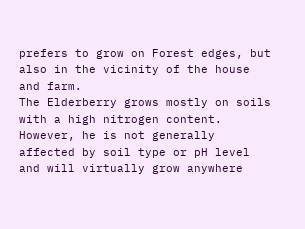prefers to grow on Forest edges, but also in the vicinity of the house and farm.
The Elderberry grows mostly on soils with a high nitrogen content.
However, he is not generally affected by soil type or pH level and will virtually grow anywhere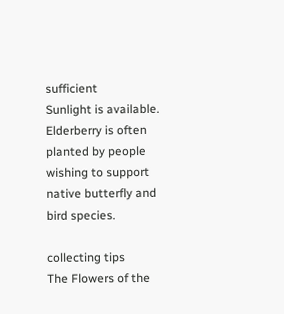sufficient
Sunlight is available.
Elderberry is often planted by people wishing to support native butterfly and bird species.

collecting tips
The Flowers of the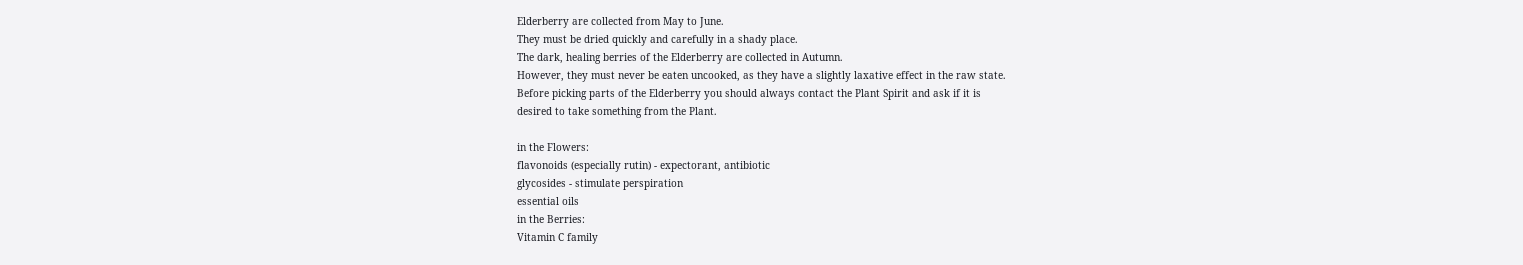Elderberry are collected from May to June.
They must be dried quickly and carefully in a shady place.
The dark, healing berries of the Elderberry are collected in Autumn.
However, they must never be eaten uncooked, as they have a slightly laxative effect in the raw state.
Before picking parts of the Elderberry you should always contact the Plant Spirit and ask if it is
desired to take something from the Plant.

in the Flowers:
flavonoids (especially rutin) - expectorant, antibiotic
glycosides - stimulate perspiration
essential oils
in the Berries:
Vitamin C family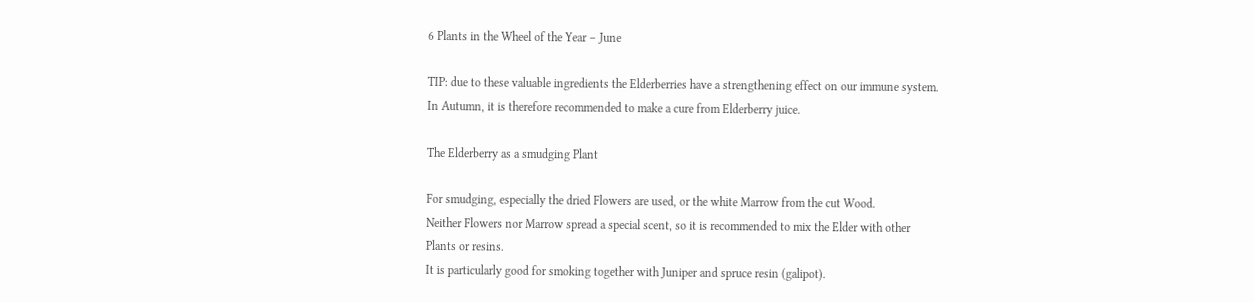6 Plants in the Wheel of the Year – June

TIP: due to these valuable ingredients the Elderberries have a strengthening effect on our immune system.
In Autumn, it is therefore recommended to make a cure from Elderberry juice.

The Elderberry as a smudging Plant

For smudging, especially the dried Flowers are used, or the white Marrow from the cut Wood.
Neither Flowers nor Marrow spread a special scent, so it is recommended to mix the Elder with other
Plants or resins.
It is particularly good for smoking together with Juniper and spruce resin (galipot).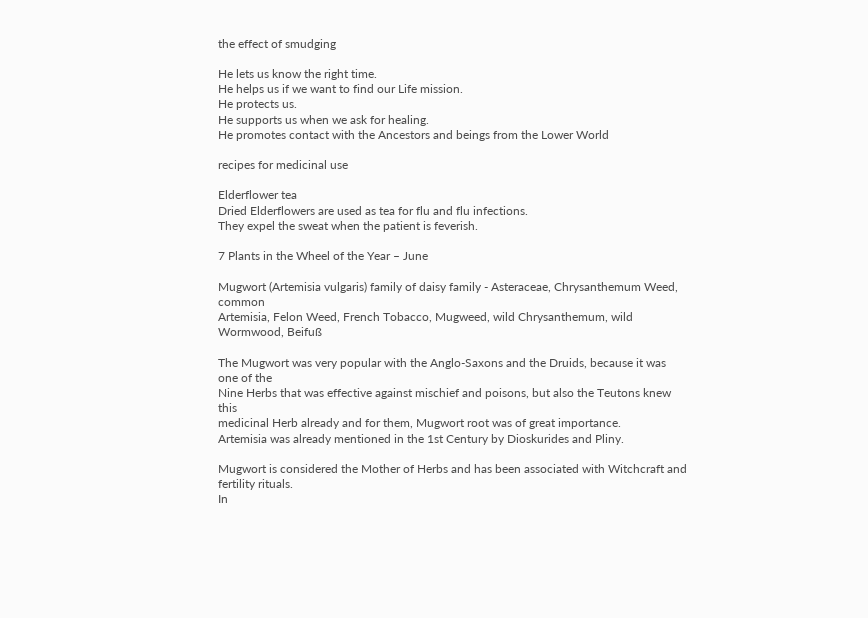the effect of smudging

He lets us know the right time.
He helps us if we want to find our Life mission.
He protects us.
He supports us when we ask for healing.
He promotes contact with the Ancestors and beings from the Lower World

recipes for medicinal use

Elderflower tea
Dried Elderflowers are used as tea for flu and flu infections.
They expel the sweat when the patient is feverish.

7 Plants in the Wheel of the Year – June

Mugwort (Artemisia vulgaris) family of daisy family - Asteraceae, Chrysanthemum Weed, common
Artemisia, Felon Weed, French Tobacco, Mugweed, wild Chrysanthemum, wild Wormwood, Beifuß

The Mugwort was very popular with the Anglo-Saxons and the Druids, because it was one of the
Nine Herbs that was effective against mischief and poisons, but also the Teutons knew this
medicinal Herb already and for them, Mugwort root was of great importance.
Artemisia was already mentioned in the 1st Century by Dioskurides and Pliny.

Mugwort is considered the Mother of Herbs and has been associated with Witchcraft and fertility rituals.
In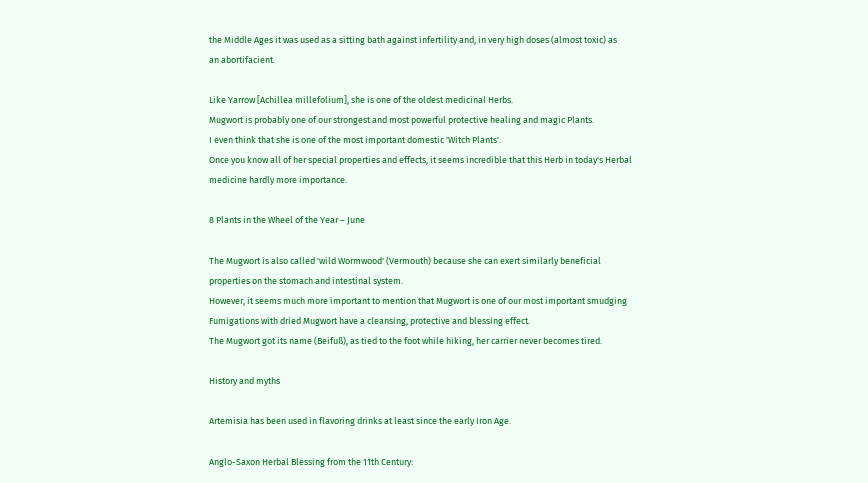the Middle Ages it was used as a sitting bath against infertility and, in very high doses (almost toxic) as
an abortifacient.

Like Yarrow [Achillea millefolium], she is one of the oldest medicinal Herbs.
Mugwort is probably one of our strongest and most powerful protective healing and magic Plants.
I even think that she is one of the most important domestic 'Witch Plants'.
Once you know all of her special properties and effects, it seems incredible that this Herb in today's Herbal
medicine hardly more importance.

8 Plants in the Wheel of the Year – June

The Mugwort is also called 'wild Wormwood' (Vermouth) because she can exert similarly beneficial
properties on the stomach and intestinal system.
However, it seems much more important to mention that Mugwort is one of our most important smudging
Fumigations with dried Mugwort have a cleansing, protective and blessing effect.
The Mugwort got its name (Beifuß), as tied to the foot while hiking, her carrier never becomes tired.

History and myths

Artemisia has been used in flavoring drinks at least since the early Iron Age.

Anglo-Saxon Herbal Blessing from the 11th Century: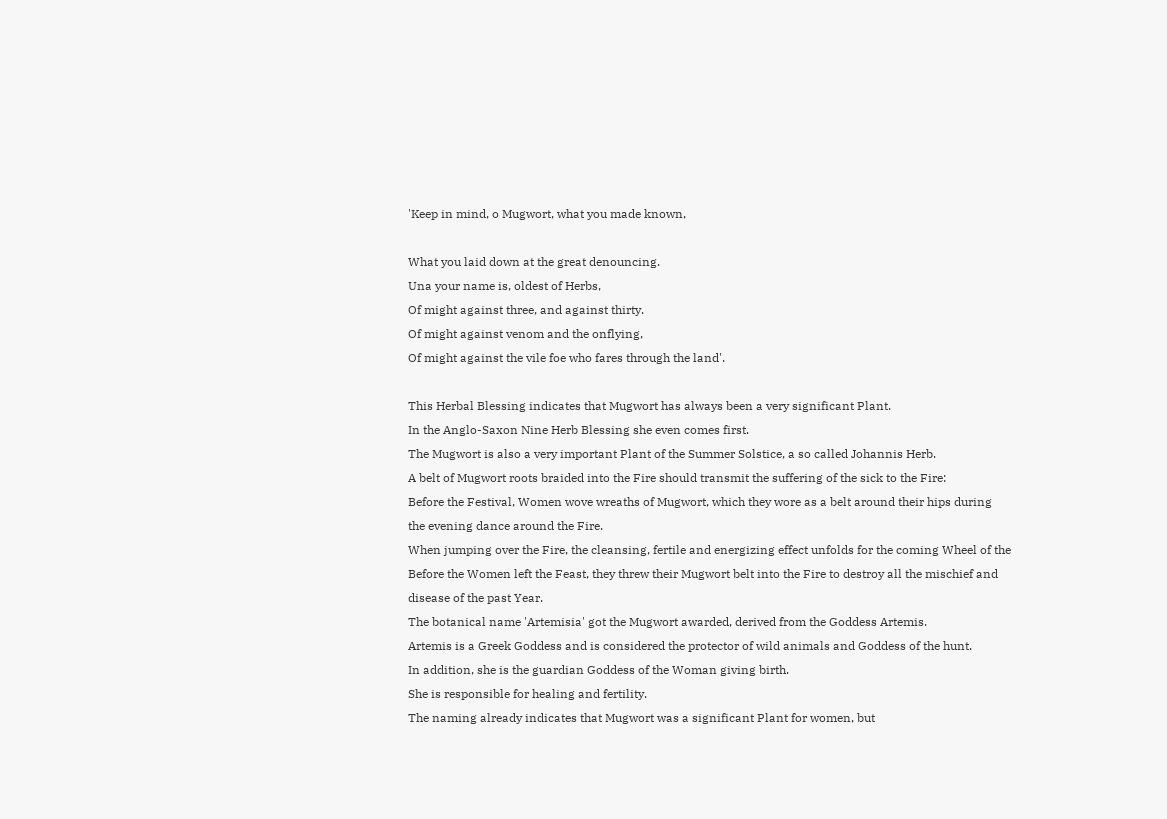'Keep in mind, o Mugwort, what you made known,

What you laid down at the great denouncing.
Una your name is, oldest of Herbs,
Of might against three, and against thirty.
Of might against venom and the onflying,
Of might against the vile foe who fares through the land'.

This Herbal Blessing indicates that Mugwort has always been a very significant Plant.
In the Anglo-Saxon Nine Herb Blessing she even comes first.
The Mugwort is also a very important Plant of the Summer Solstice, a so called Johannis Herb.
A belt of Mugwort roots braided into the Fire should transmit the suffering of the sick to the Fire:
Before the Festival, Women wove wreaths of Mugwort, which they wore as a belt around their hips during
the evening dance around the Fire.
When jumping over the Fire, the cleansing, fertile and energizing effect unfolds for the coming Wheel of the
Before the Women left the Feast, they threw their Mugwort belt into the Fire to destroy all the mischief and
disease of the past Year.
The botanical name 'Artemisia' got the Mugwort awarded, derived from the Goddess Artemis.
Artemis is a Greek Goddess and is considered the protector of wild animals and Goddess of the hunt.
In addition, she is the guardian Goddess of the Woman giving birth.
She is responsible for healing and fertility.
The naming already indicates that Mugwort was a significant Plant for women, but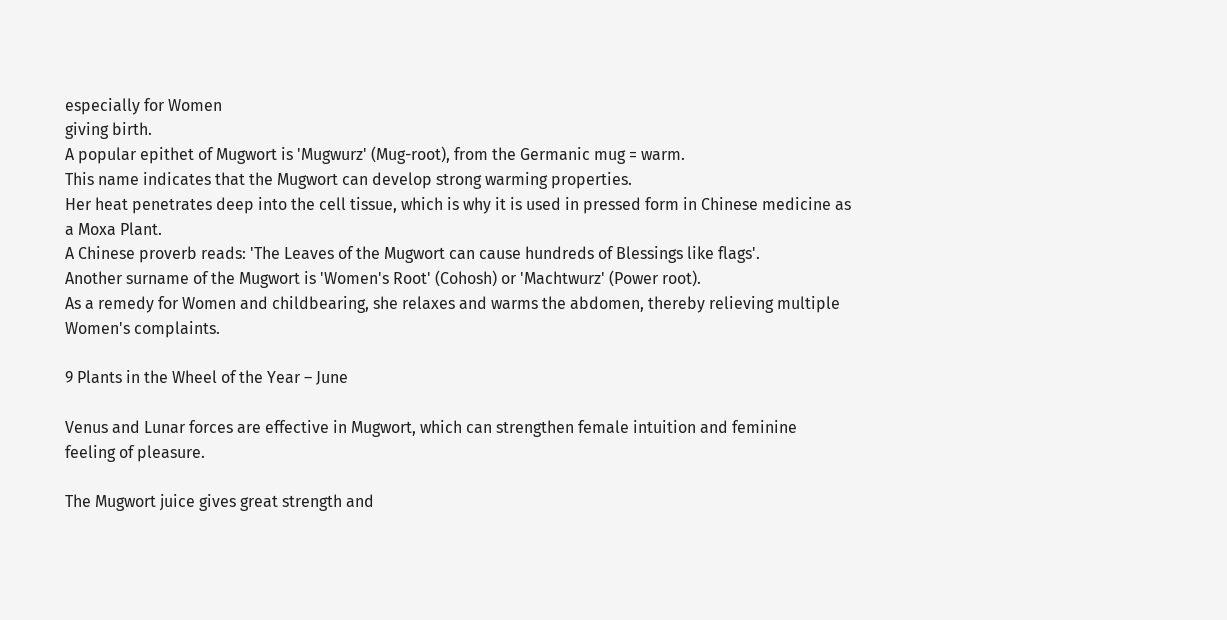especially for Women
giving birth.
A popular epithet of Mugwort is 'Mugwurz' (Mug-root), from the Germanic mug = warm.
This name indicates that the Mugwort can develop strong warming properties.
Her heat penetrates deep into the cell tissue, which is why it is used in pressed form in Chinese medicine as
a Moxa Plant.
A Chinese proverb reads: 'The Leaves of the Mugwort can cause hundreds of Blessings like flags'.
Another surname of the Mugwort is 'Women's Root' (Cohosh) or 'Machtwurz' (Power root).
As a remedy for Women and childbearing, she relaxes and warms the abdomen, thereby relieving multiple
Women's complaints.

9 Plants in the Wheel of the Year – June

Venus and Lunar forces are effective in Mugwort, which can strengthen female intuition and feminine
feeling of pleasure.

The Mugwort juice gives great strength and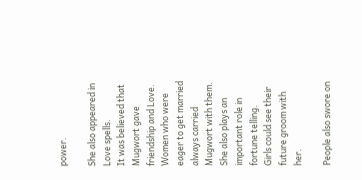power.

She also appeared in Love spells.
It was believed that Mugwort gave friendship and Love.
Women who were eager to get married always carried Mugwort with them.
She also plays an important role in fortune telling.
Girls could see their future groom with her.

People also swore on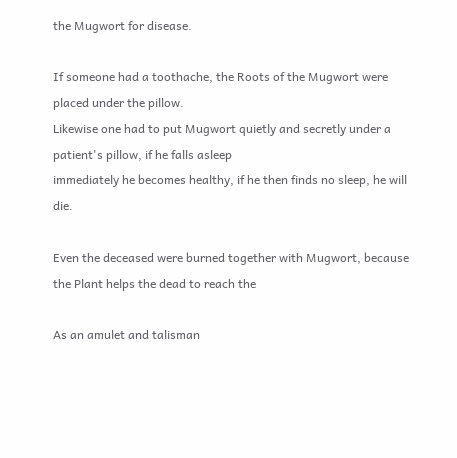the Mugwort for disease.

If someone had a toothache, the Roots of the Mugwort were placed under the pillow.
Likewise one had to put Mugwort quietly and secretly under a patient's pillow, if he falls asleep
immediately he becomes healthy, if he then finds no sleep, he will die.

Even the deceased were burned together with Mugwort, because the Plant helps the dead to reach the

As an amulet and talisman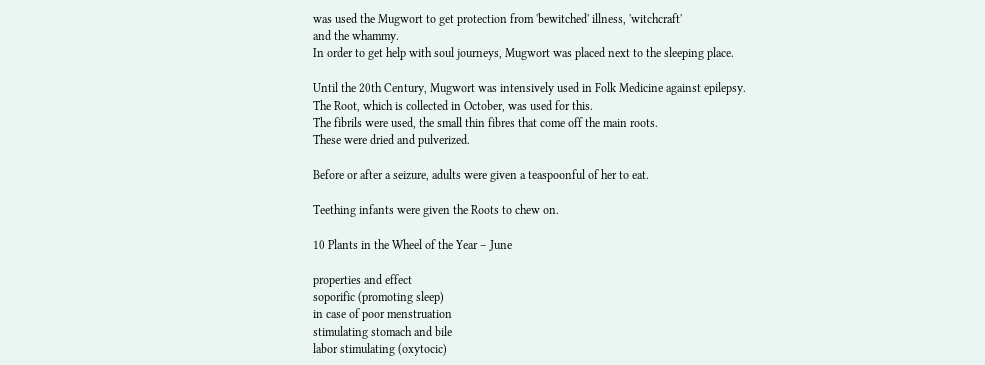was used the Mugwort to get protection from 'bewitched' illness, 'witchcraft'
and the whammy.
In order to get help with soul journeys, Mugwort was placed next to the sleeping place.

Until the 20th Century, Mugwort was intensively used in Folk Medicine against epilepsy.
The Root, which is collected in October, was used for this.
The fibrils were used, the small thin fibres that come off the main roots.
These were dried and pulverized.

Before or after a seizure, adults were given a teaspoonful of her to eat.

Teething infants were given the Roots to chew on.

10 Plants in the Wheel of the Year – June

properties and effect
soporific (promoting sleep)
in case of poor menstruation
stimulating stomach and bile
labor stimulating (oxytocic)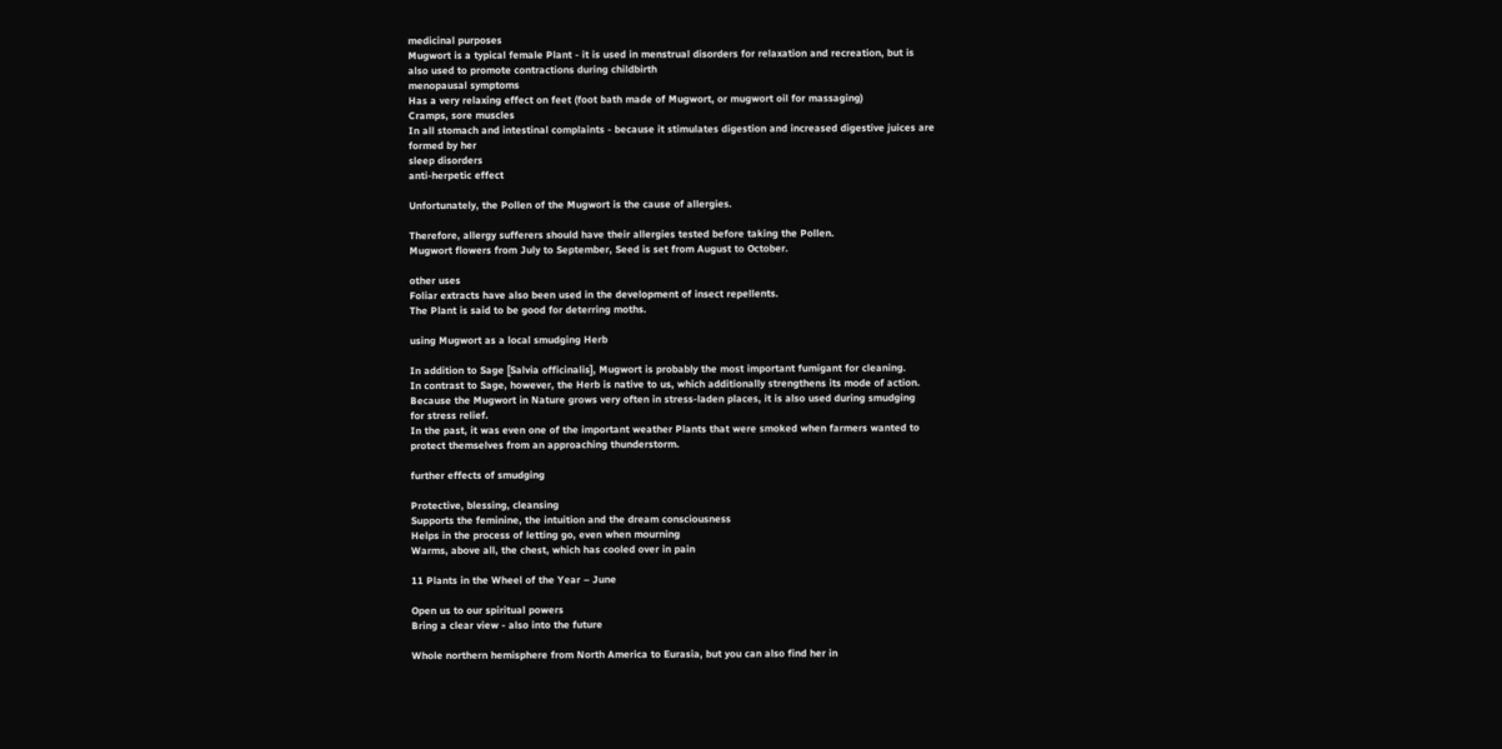medicinal purposes
Mugwort is a typical female Plant - it is used in menstrual disorders for relaxation and recreation, but is
also used to promote contractions during childbirth
menopausal symptoms
Has a very relaxing effect on feet (foot bath made of Mugwort, or mugwort oil for massaging)
Cramps, sore muscles
In all stomach and intestinal complaints - because it stimulates digestion and increased digestive juices are
formed by her
sleep disorders
anti-herpetic effect

Unfortunately, the Pollen of the Mugwort is the cause of allergies.

Therefore, allergy sufferers should have their allergies tested before taking the Pollen.
Mugwort flowers from July to September, Seed is set from August to October.

other uses
Foliar extracts have also been used in the development of insect repellents.
The Plant is said to be good for deterring moths.

using Mugwort as a local smudging Herb

In addition to Sage [Salvia officinalis], Mugwort is probably the most important fumigant for cleaning.
In contrast to Sage, however, the Herb is native to us, which additionally strengthens its mode of action.
Because the Mugwort in Nature grows very often in stress-laden places, it is also used during smudging
for stress relief.
In the past, it was even one of the important weather Plants that were smoked when farmers wanted to
protect themselves from an approaching thunderstorm.

further effects of smudging

Protective, blessing, cleansing
Supports the feminine, the intuition and the dream consciousness
Helps in the process of letting go, even when mourning
Warms, above all, the chest, which has cooled over in pain

11 Plants in the Wheel of the Year – June

Open us to our spiritual powers
Bring a clear view - also into the future

Whole northern hemisphere from North America to Eurasia, but you can also find her in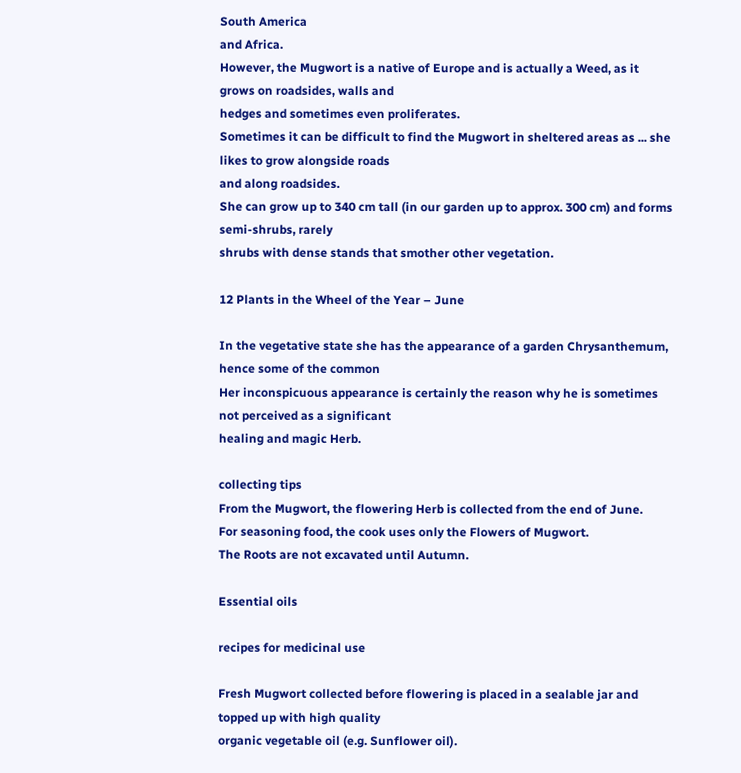South America
and Africa.
However, the Mugwort is a native of Europe and is actually a Weed, as it grows on roadsides, walls and
hedges and sometimes even proliferates.
Sometimes it can be difficult to find the Mugwort in sheltered areas as ... she likes to grow alongside roads
and along roadsides.
She can grow up to 340 cm tall (in our garden up to approx. 300 cm) and forms semi-shrubs, rarely
shrubs with dense stands that smother other vegetation.

12 Plants in the Wheel of the Year – June

In the vegetative state she has the appearance of a garden Chrysanthemum, hence some of the common
Her inconspicuous appearance is certainly the reason why he is sometimes not perceived as a significant
healing and magic Herb.

collecting tips
From the Mugwort, the flowering Herb is collected from the end of June.
For seasoning food, the cook uses only the Flowers of Mugwort.
The Roots are not excavated until Autumn.

Essential oils

recipes for medicinal use

Fresh Mugwort collected before flowering is placed in a sealable jar and topped up with high quality
organic vegetable oil (e.g. Sunflower oil).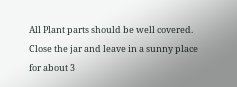All Plant parts should be well covered.
Close the jar and leave in a sunny place for about 3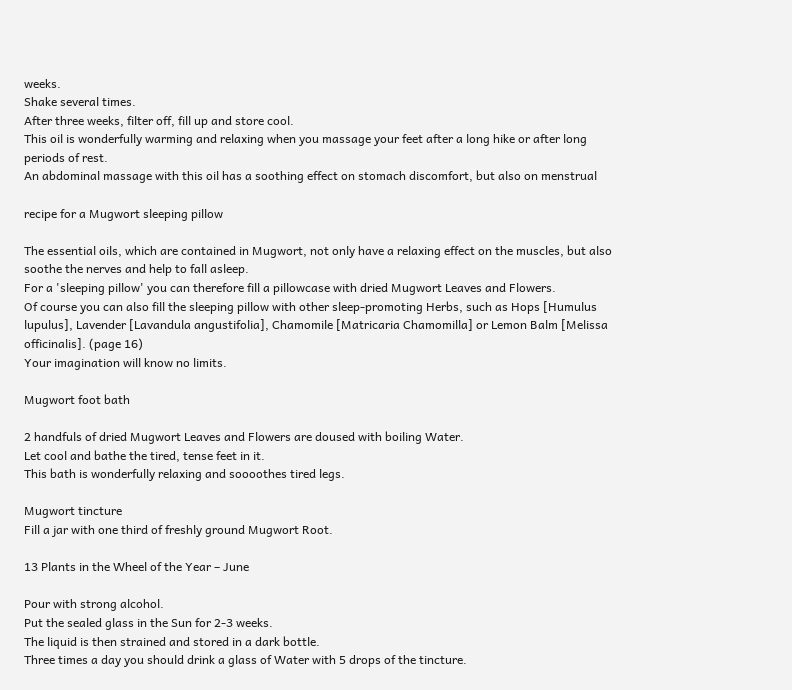weeks.
Shake several times.
After three weeks, filter off, fill up and store cool.
This oil is wonderfully warming and relaxing when you massage your feet after a long hike or after long
periods of rest.
An abdominal massage with this oil has a soothing effect on stomach discomfort, but also on menstrual

recipe for a Mugwort sleeping pillow

The essential oils, which are contained in Mugwort, not only have a relaxing effect on the muscles, but also
soothe the nerves and help to fall asleep.
For a 'sleeping pillow' you can therefore fill a pillowcase with dried Mugwort Leaves and Flowers.
Of course you can also fill the sleeping pillow with other sleep-promoting Herbs, such as Hops [Humulus
lupulus], Lavender [Lavandula angustifolia], Chamomile [Matricaria Chamomilla] or Lemon Balm [Melissa
officinalis]. (page 16)
Your imagination will know no limits.

Mugwort foot bath

2 handfuls of dried Mugwort Leaves and Flowers are doused with boiling Water.
Let cool and bathe the tired, tense feet in it.
This bath is wonderfully relaxing and soooothes tired legs.

Mugwort tincture
Fill a jar with one third of freshly ground Mugwort Root.

13 Plants in the Wheel of the Year – June

Pour with strong alcohol.
Put the sealed glass in the Sun for 2-3 weeks.
The liquid is then strained and stored in a dark bottle.
Three times a day you should drink a glass of Water with 5 drops of the tincture.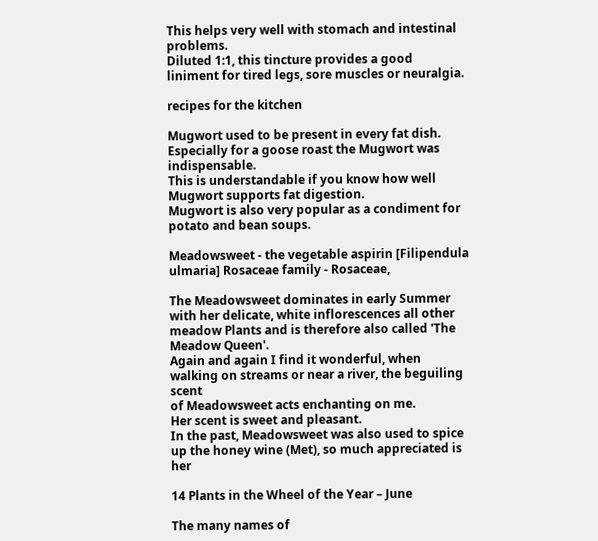This helps very well with stomach and intestinal problems.
Diluted 1:1, this tincture provides a good liniment for tired legs, sore muscles or neuralgia.

recipes for the kitchen

Mugwort used to be present in every fat dish.
Especially for a goose roast the Mugwort was indispensable.
This is understandable if you know how well Mugwort supports fat digestion.
Mugwort is also very popular as a condiment for potato and bean soups.

Meadowsweet - the vegetable aspirin [Filipendula ulmaria] Rosaceae family - Rosaceae,

The Meadowsweet dominates in early Summer with her delicate, white inflorescences all other
meadow Plants and is therefore also called 'The Meadow Queen'.
Again and again I find it wonderful, when walking on streams or near a river, the beguiling scent
of Meadowsweet acts enchanting on me.
Her scent is sweet and pleasant.
In the past, Meadowsweet was also used to spice up the honey wine (Met), so much appreciated is her

14 Plants in the Wheel of the Year – June

The many names of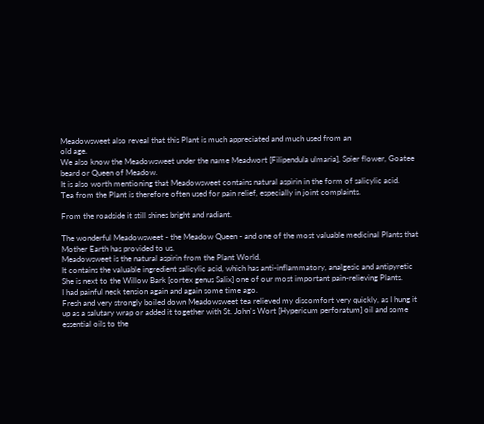Meadowsweet also reveal that this Plant is much appreciated and much used from an
old age.
We also know the Meadowsweet under the name Meadwort [Filipendula ulmaria], Spier flower, Goatee
beard or Queen of Meadow.
It is also worth mentioning that Meadowsweet contains natural aspirin in the form of salicylic acid.
Tea from the Plant is therefore often used for pain relief, especially in joint complaints.

From the roadside it still shines bright and radiant.

The wonderful Meadowsweet - the Meadow Queen - and one of the most valuable medicinal Plants that
Mother Earth has provided to us.
Meadowsweet is the natural aspirin from the Plant World.
It contains the valuable ingredient salicylic acid, which has anti-inflammatory, analgesic and antipyretic
She is next to the Willow Bark [cortex genus Salix] one of our most important pain-relieving Plants.
I had painful neck tension again and again some time ago.
Fresh and very strongly boiled down Meadowsweet tea relieved my discomfort very quickly, as I hung it
up as a salutary wrap or added it together with St. John's Wort [Hypericum perforatum] oil and some
essential oils to the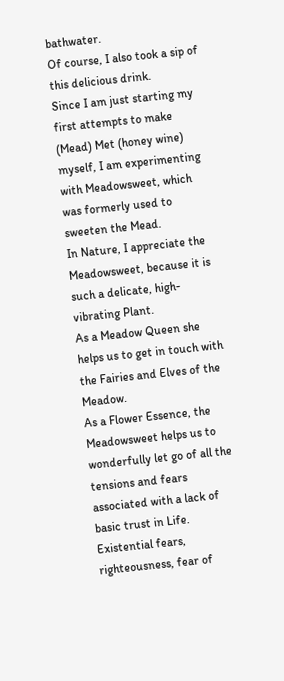bathwater.
Of course, I also took a sip of this delicious drink.
Since I am just starting my first attempts to make (Mead) Met (honey wine) myself, I am experimenting
with Meadowsweet, which was formerly used to sweeten the Mead.
In Nature, I appreciate the Meadowsweet, because it is such a delicate, high-vibrating Plant.
As a Meadow Queen she helps us to get in touch with the Fairies and Elves of the Meadow.
As a Flower Essence, the Meadowsweet helps us to wonderfully let go of all the tensions and fears
associated with a lack of basic trust in Life.
Existential fears, righteousness, fear of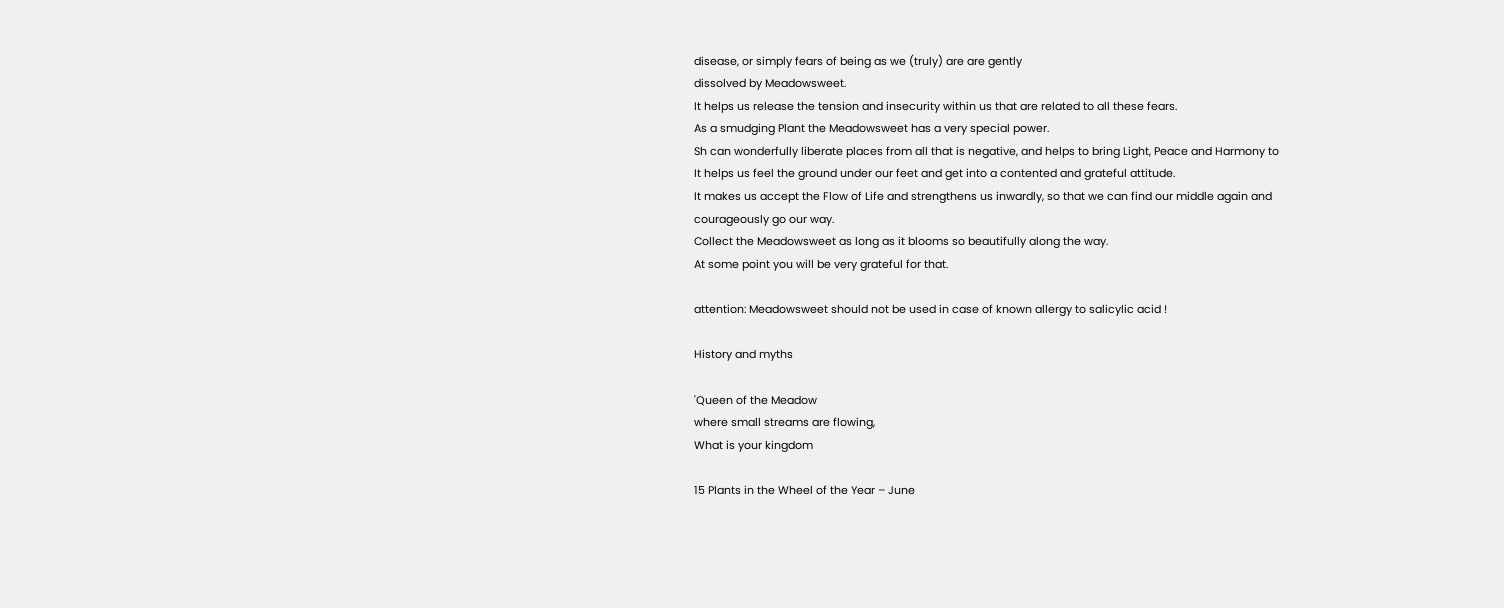disease, or simply fears of being as we (truly) are are gently
dissolved by Meadowsweet.
It helps us release the tension and insecurity within us that are related to all these fears.
As a smudging Plant the Meadowsweet has a very special power.
Sh can wonderfully liberate places from all that is negative, and helps to bring Light, Peace and Harmony to
It helps us feel the ground under our feet and get into a contented and grateful attitude.
It makes us accept the Flow of Life and strengthens us inwardly, so that we can find our middle again and
courageously go our way.
Collect the Meadowsweet as long as it blooms so beautifully along the way.
At some point you will be very grateful for that.

attention: Meadowsweet should not be used in case of known allergy to salicylic acid !

History and myths

'Queen of the Meadow
where small streams are flowing,
What is your kingdom

15 Plants in the Wheel of the Year – June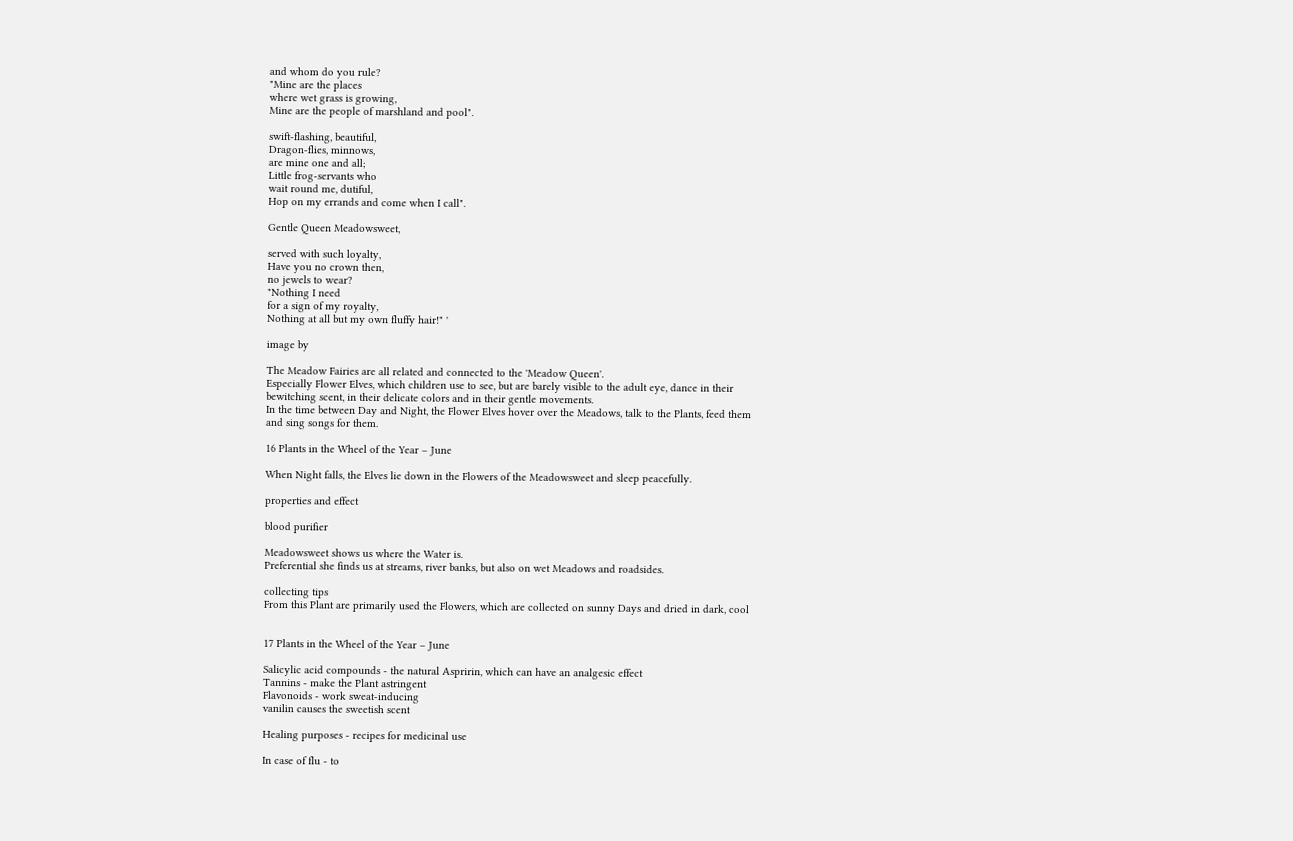and whom do you rule?
"Mine are the places
where wet grass is growing,
Mine are the people of marshland and pool".

swift-flashing, beautiful,
Dragon-flies, minnows,
are mine one and all;
Little frog-servants who
wait round me, dutiful,
Hop on my errands and come when I call".

Gentle Queen Meadowsweet,

served with such loyalty,
Have you no crown then,
no jewels to wear?
"Nothing I need
for a sign of my royalty,
Nothing at all but my own fluffy hair!" '

image by

The Meadow Fairies are all related and connected to the 'Meadow Queen'.
Especially Flower Elves, which children use to see, but are barely visible to the adult eye, dance in their
bewitching scent, in their delicate colors and in their gentle movements.
In the time between Day and Night, the Flower Elves hover over the Meadows, talk to the Plants, feed them
and sing songs for them.

16 Plants in the Wheel of the Year – June

When Night falls, the Elves lie down in the Flowers of the Meadowsweet and sleep peacefully.

properties and effect

blood purifier

Meadowsweet shows us where the Water is.
Preferential she finds us at streams, river banks, but also on wet Meadows and roadsides.

collecting tips
From this Plant are primarily used the Flowers, which are collected on sunny Days and dried in dark, cool


17 Plants in the Wheel of the Year – June

Salicylic acid compounds - the natural Aspririn, which can have an analgesic effect
Tannins - make the Plant astringent
Flavonoids - work sweat-inducing
vanilin causes the sweetish scent

Healing purposes - recipes for medicinal use

In case of flu - to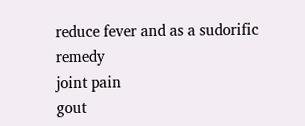reduce fever and as a sudorific remedy
joint pain
gout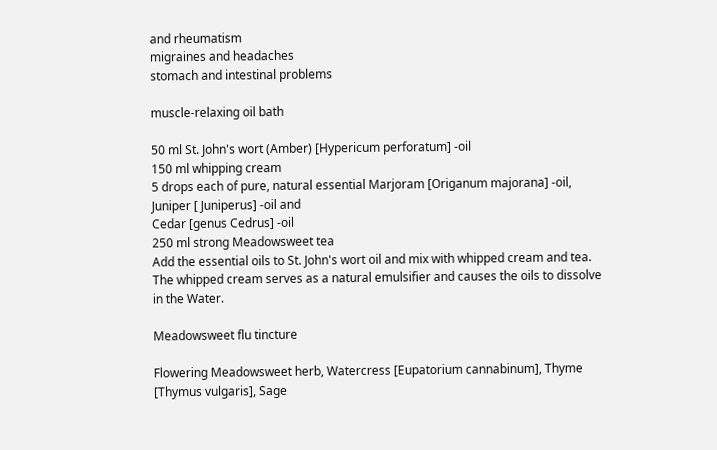and rheumatism
migraines and headaches
stomach and intestinal problems

muscle-relaxing oil bath

50 ml St. John's wort (Amber) [Hypericum perforatum] -oil
150 ml whipping cream
5 drops each of pure, natural essential Marjoram [Origanum majorana] -oil, Juniper [ Juniperus] -oil and
Cedar [genus Cedrus] -oil
250 ml strong Meadowsweet tea
Add the essential oils to St. John's wort oil and mix with whipped cream and tea.
The whipped cream serves as a natural emulsifier and causes the oils to dissolve in the Water.

Meadowsweet flu tincture

Flowering Meadowsweet herb, Watercress [Eupatorium cannabinum], Thyme [Thymus vulgaris], Sage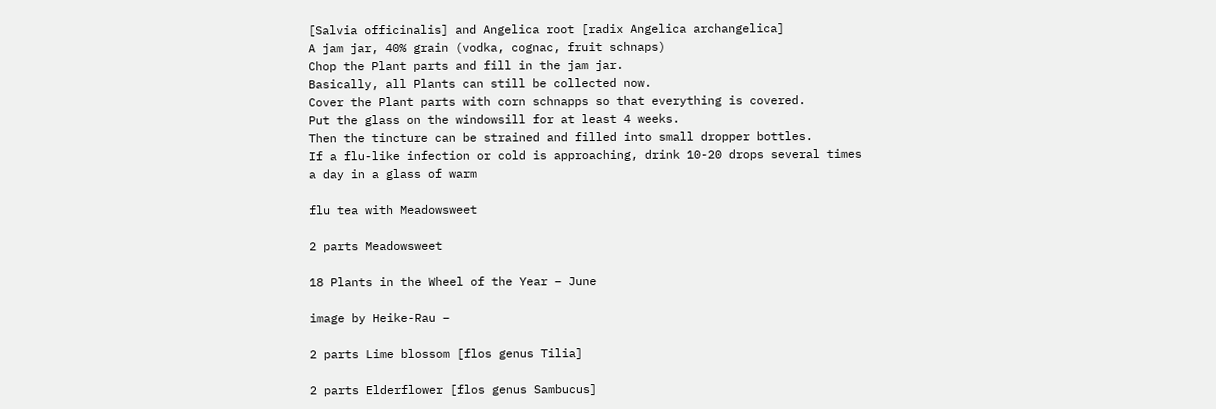[Salvia officinalis] and Angelica root [radix Angelica archangelica]
A jam jar, 40% grain (vodka, cognac, fruit schnaps)
Chop the Plant parts and fill in the jam jar.
Basically, all Plants can still be collected now.
Cover the Plant parts with corn schnapps so that everything is covered.
Put the glass on the windowsill for at least 4 weeks.
Then the tincture can be strained and filled into small dropper bottles.
If a flu-like infection or cold is approaching, drink 10-20 drops several times a day in a glass of warm

flu tea with Meadowsweet

2 parts Meadowsweet

18 Plants in the Wheel of the Year – June

image by Heike-Rau –

2 parts Lime blossom [flos genus Tilia]

2 parts Elderflower [flos genus Sambucus]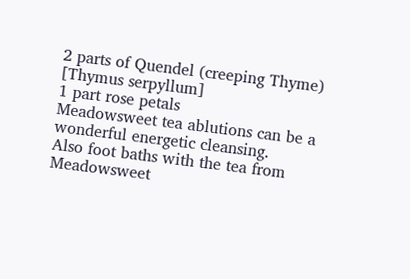2 parts of Quendel (creeping Thyme) [Thymus serpyllum]
1 part rose petals
Meadowsweet tea ablutions can be a wonderful energetic cleansing.
Also foot baths with the tea from Meadowsweet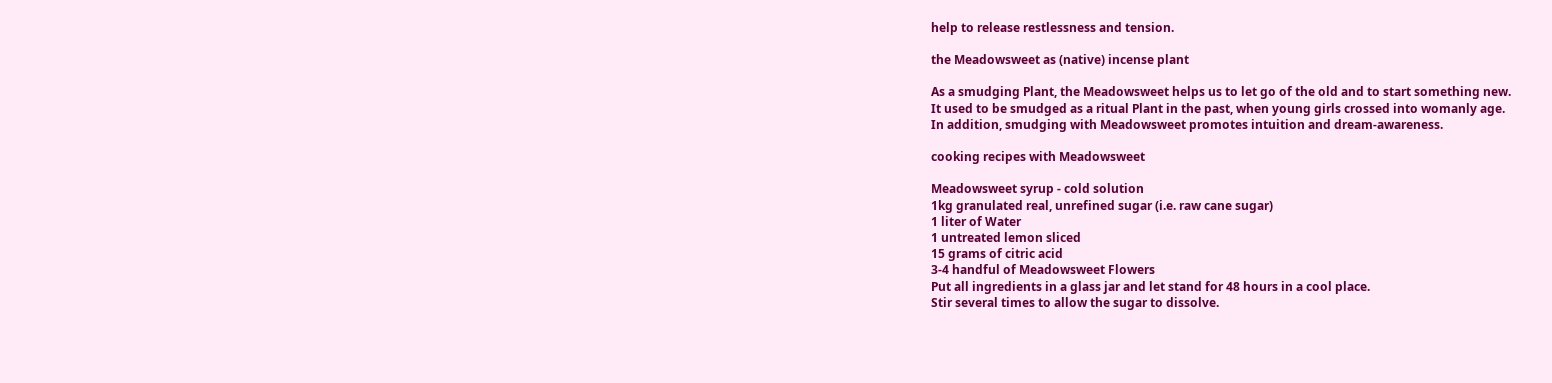help to release restlessness and tension.

the Meadowsweet as (native) incense plant

As a smudging Plant, the Meadowsweet helps us to let go of the old and to start something new.
It used to be smudged as a ritual Plant in the past, when young girls crossed into womanly age.
In addition, smudging with Meadowsweet promotes intuition and dream-awareness.

cooking recipes with Meadowsweet

Meadowsweet syrup - cold solution
1kg granulated real, unrefined sugar (i.e. raw cane sugar)
1 liter of Water
1 untreated lemon sliced
15 grams of citric acid
3-4 handful of Meadowsweet Flowers
Put all ingredients in a glass jar and let stand for 48 hours in a cool place.
Stir several times to allow the sugar to dissolve.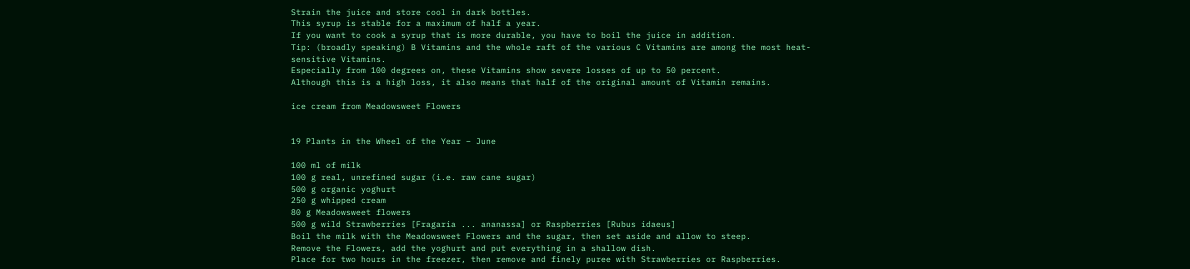Strain the juice and store cool in dark bottles.
This syrup is stable for a maximum of half a year.
If you want to cook a syrup that is more durable, you have to boil the juice in addition.
Tip: (broadly speaking) B Vitamins and the whole raft of the various C Vitamins are among the most heat-
sensitive Vitamins.
Especially from 100 degrees on, these Vitamins show severe losses of up to 50 percent.
Although this is a high loss, it also means that half of the original amount of Vitamin remains.

ice cream from Meadowsweet Flowers


19 Plants in the Wheel of the Year – June

100 ml of milk
100 g real, unrefined sugar (i.e. raw cane sugar)
500 g organic yoghurt
250 g whipped cream
80 g Meadowsweet flowers
500 g wild Strawberries [Fragaria ... ananassa] or Raspberries [Rubus idaeus]
Boil the milk with the Meadowsweet Flowers and the sugar, then set aside and allow to steep.
Remove the Flowers, add the yoghurt and put everything in a shallow dish.
Place for two hours in the freezer, then remove and finely puree with Strawberries or Raspberries.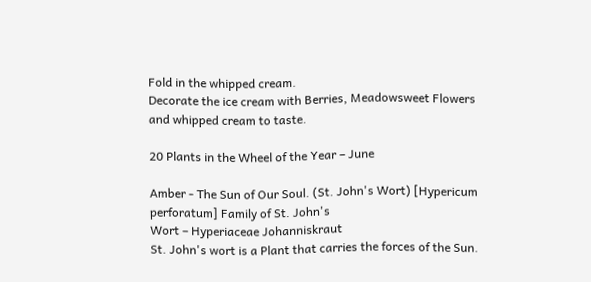Fold in the whipped cream.
Decorate the ice cream with Berries, Meadowsweet Flowers and whipped cream to taste.

20 Plants in the Wheel of the Year – June

Amber - The Sun of Our Soul. (St. John's Wort) [Hypericum perforatum] Family of St. John's
Wort – Hyperiaceae Johanniskraut
St. John's wort is a Plant that carries the forces of the Sun.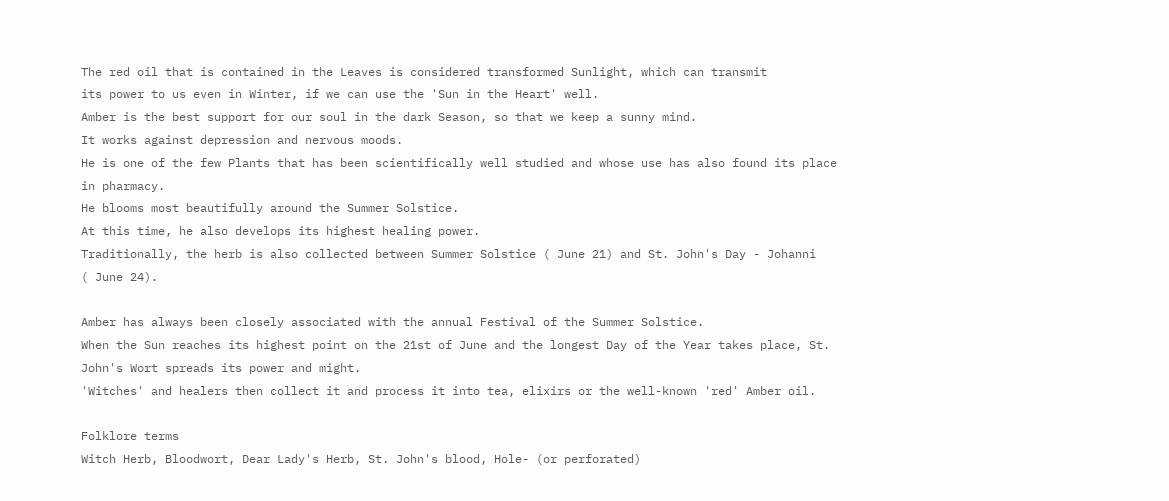The red oil that is contained in the Leaves is considered transformed Sunlight, which can transmit
its power to us even in Winter, if we can use the 'Sun in the Heart' well.
Amber is the best support for our soul in the dark Season, so that we keep a sunny mind.
It works against depression and nervous moods.
He is one of the few Plants that has been scientifically well studied and whose use has also found its place
in pharmacy.
He blooms most beautifully around the Summer Solstice.
At this time, he also develops its highest healing power.
Traditionally, the herb is also collected between Summer Solstice ( June 21) and St. John's Day - Johanni
( June 24).

Amber has always been closely associated with the annual Festival of the Summer Solstice.
When the Sun reaches its highest point on the 21st of June and the longest Day of the Year takes place, St.
John's Wort spreads its power and might.
'Witches' and healers then collect it and process it into tea, elixirs or the well-known 'red' Amber oil.

Folklore terms
Witch Herb, Bloodwort, Dear Lady's Herb, St. John's blood, Hole- (or perforated)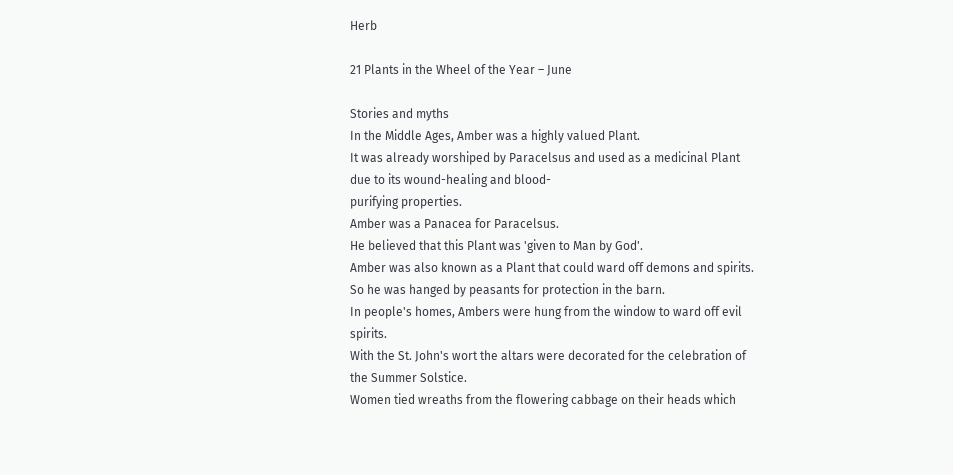Herb

21 Plants in the Wheel of the Year – June

Stories and myths
In the Middle Ages, Amber was a highly valued Plant.
It was already worshiped by Paracelsus and used as a medicinal Plant due to its wound-healing and blood-
purifying properties.
Amber was a Panacea for Paracelsus.
He believed that this Plant was 'given to Man by God'.
Amber was also known as a Plant that could ward off demons and spirits.
So he was hanged by peasants for protection in the barn.
In people's homes, Ambers were hung from the window to ward off evil spirits.
With the St. John's wort the altars were decorated for the celebration of the Summer Solstice.
Women tied wreaths from the flowering cabbage on their heads which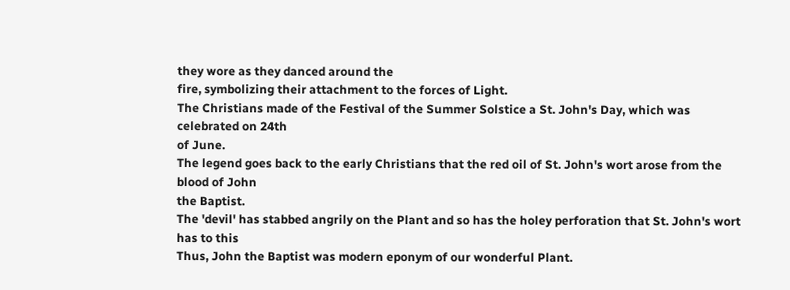they wore as they danced around the
fire, symbolizing their attachment to the forces of Light.
The Christians made of the Festival of the Summer Solstice a St. John's Day, which was celebrated on 24th
of June.
The legend goes back to the early Christians that the red oil of St. John's wort arose from the blood of John
the Baptist.
The 'devil' has stabbed angrily on the Plant and so has the holey perforation that St. John's wort has to this
Thus, John the Baptist was modern eponym of our wonderful Plant.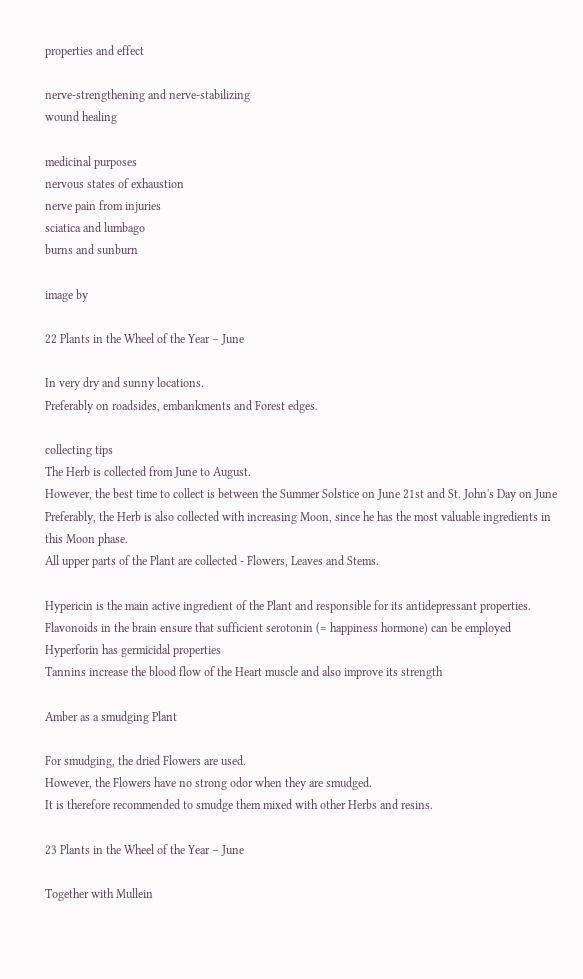properties and effect

nerve-strengthening and nerve-stabilizing
wound healing

medicinal purposes
nervous states of exhaustion
nerve pain from injuries
sciatica and lumbago
burns and sunburn

image by

22 Plants in the Wheel of the Year – June

In very dry and sunny locations.
Preferably on roadsides, embankments and Forest edges.

collecting tips
The Herb is collected from June to August.
However, the best time to collect is between the Summer Solstice on June 21st and St. John's Day on June
Preferably, the Herb is also collected with increasing Moon, since he has the most valuable ingredients in
this Moon phase.
All upper parts of the Plant are collected - Flowers, Leaves and Stems.

Hypericin is the main active ingredient of the Plant and responsible for its antidepressant properties.
Flavonoids in the brain ensure that sufficient serotonin (= happiness hormone) can be employed
Hyperforin has germicidal properties
Tannins increase the blood flow of the Heart muscle and also improve its strength

Amber as a smudging Plant

For smudging, the dried Flowers are used.
However, the Flowers have no strong odor when they are smudged.
It is therefore recommended to smudge them mixed with other Herbs and resins.

23 Plants in the Wheel of the Year – June

Together with Mullein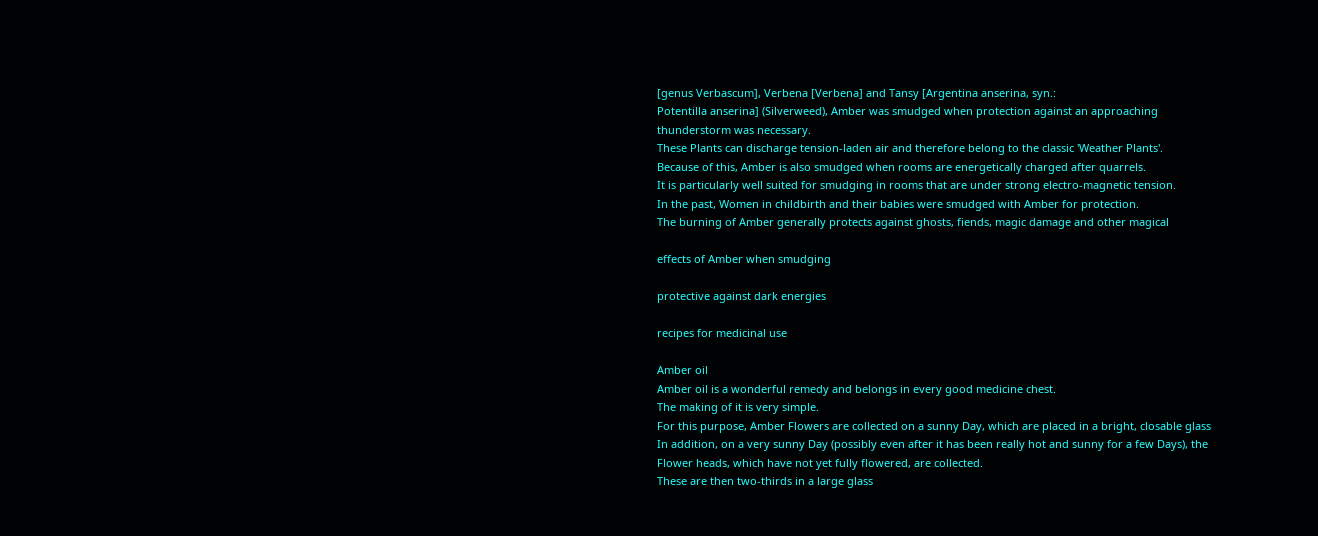[genus Verbascum], Verbena [Verbena] and Tansy [Argentina anserina, syn.:
Potentilla anserina] (Silverweed), Amber was smudged when protection against an approaching
thunderstorm was necessary.
These Plants can discharge tension-laden air and therefore belong to the classic 'Weather Plants'.
Because of this, Amber is also smudged when rooms are energetically charged after quarrels.
It is particularly well suited for smudging in rooms that are under strong electro-magnetic tension.
In the past, Women in childbirth and their babies were smudged with Amber for protection.
The burning of Amber generally protects against ghosts, fiends, magic damage and other magical

effects of Amber when smudging

protective against dark energies

recipes for medicinal use

Amber oil
Amber oil is a wonderful remedy and belongs in every good medicine chest.
The making of it is very simple.
For this purpose, Amber Flowers are collected on a sunny Day, which are placed in a bright, closable glass
In addition, on a very sunny Day (possibly even after it has been really hot and sunny for a few Days), the
Flower heads, which have not yet fully flowered, are collected.
These are then two-thirds in a large glass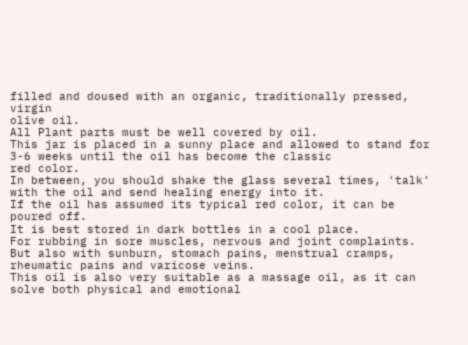filled and doused with an organic, traditionally pressed, virgin
olive oil.
All Plant parts must be well covered by oil.
This jar is placed in a sunny place and allowed to stand for 3-6 weeks until the oil has become the classic
red color.
In between, you should shake the glass several times, 'talk' with the oil and send healing energy into it.
If the oil has assumed its typical red color, it can be poured off.
It is best stored in dark bottles in a cool place.
For rubbing in sore muscles, nervous and joint complaints.
But also with sunburn, stomach pains, menstrual cramps, rheumatic pains and varicose veins.
This oil is also very suitable as a massage oil, as it can solve both physical and emotional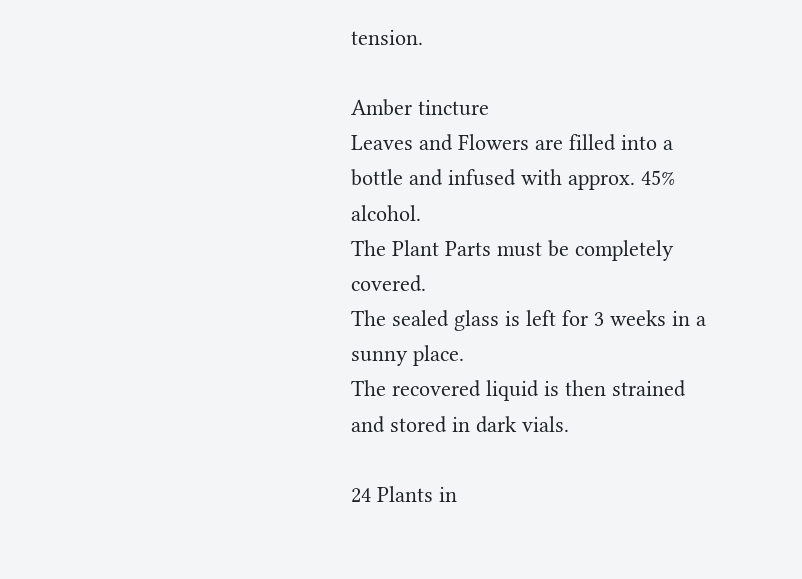tension.

Amber tincture
Leaves and Flowers are filled into a bottle and infused with approx. 45% alcohol.
The Plant Parts must be completely covered.
The sealed glass is left for 3 weeks in a sunny place.
The recovered liquid is then strained and stored in dark vials.

24 Plants in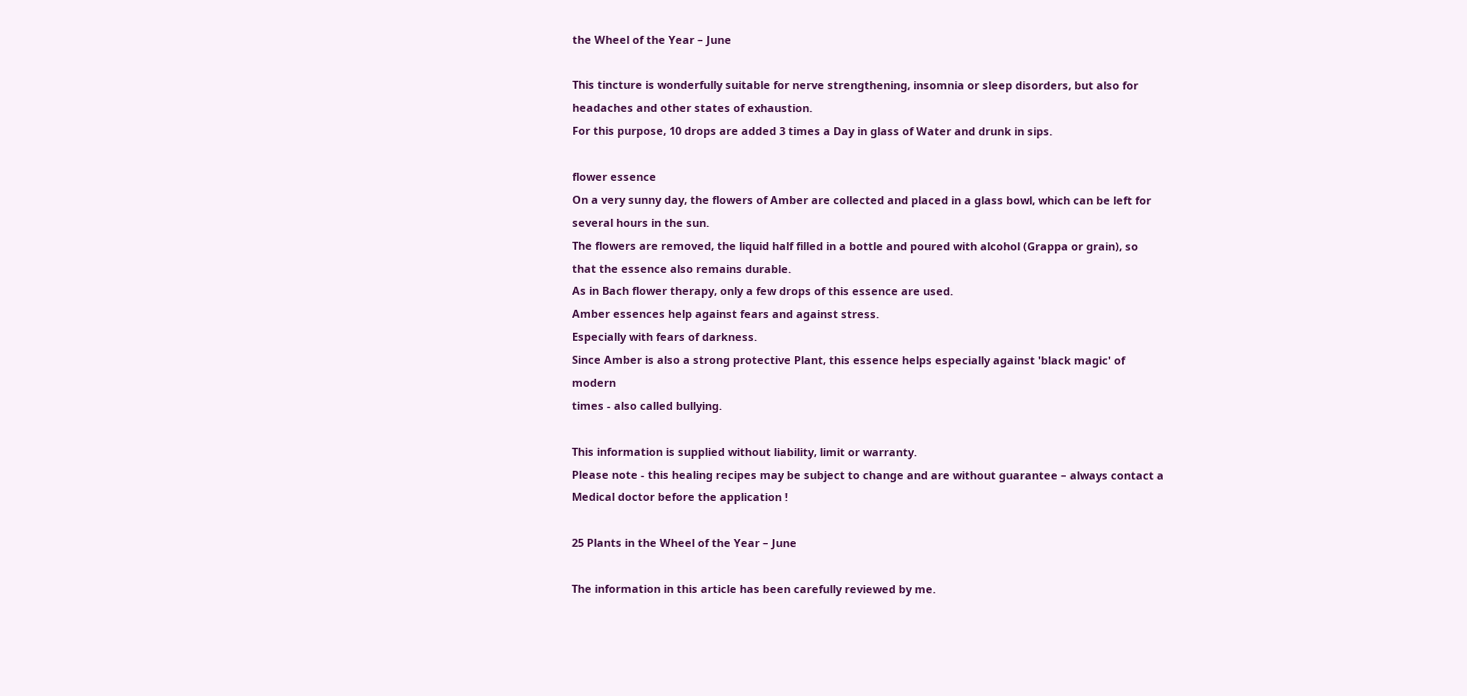the Wheel of the Year – June

This tincture is wonderfully suitable for nerve strengthening, insomnia or sleep disorders, but also for
headaches and other states of exhaustion.
For this purpose, 10 drops are added 3 times a Day in glass of Water and drunk in sips.

flower essence
On a very sunny day, the flowers of Amber are collected and placed in a glass bowl, which can be left for
several hours in the sun.
The flowers are removed, the liquid half filled in a bottle and poured with alcohol (Grappa or grain), so
that the essence also remains durable.
As in Bach flower therapy, only a few drops of this essence are used.
Amber essences help against fears and against stress.
Especially with fears of darkness.
Since Amber is also a strong protective Plant, this essence helps especially against 'black magic' of modern
times - also called bullying.

This information is supplied without liability, limit or warranty.
Please note - this healing recipes may be subject to change and are without guarantee – always contact a
Medical doctor before the application !

25 Plants in the Wheel of the Year – June

The information in this article has been carefully reviewed by me.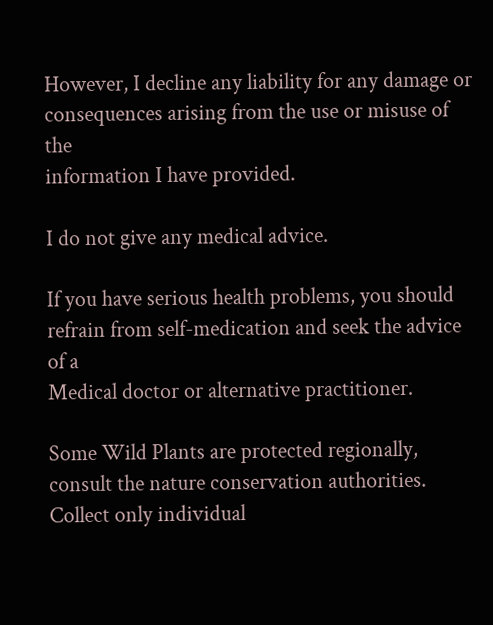However, I decline any liability for any damage or consequences arising from the use or misuse of the
information I have provided.

I do not give any medical advice.

If you have serious health problems, you should refrain from self-medication and seek the advice of a
Medical doctor or alternative practitioner.

Some Wild Plants are protected regionally, consult the nature conservation authorities.
Collect only individual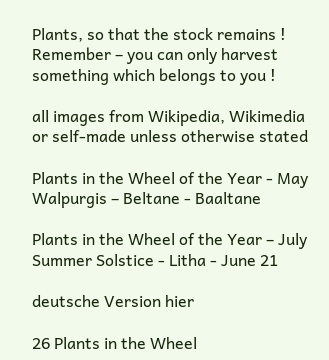Plants, so that the stock remains !
Remember – you can only harvest something which belongs to you !

all images from Wikipedia, Wikimedia or self-made unless otherwise stated

Plants in the Wheel of the Year - May
Walpurgis – Beltane - Baaltane

Plants in the Wheel of the Year – July
Summer Solstice - Litha - June 21

deutsche Version hier

26 Plants in the Wheel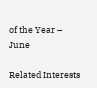of the Year – June

Related Interests